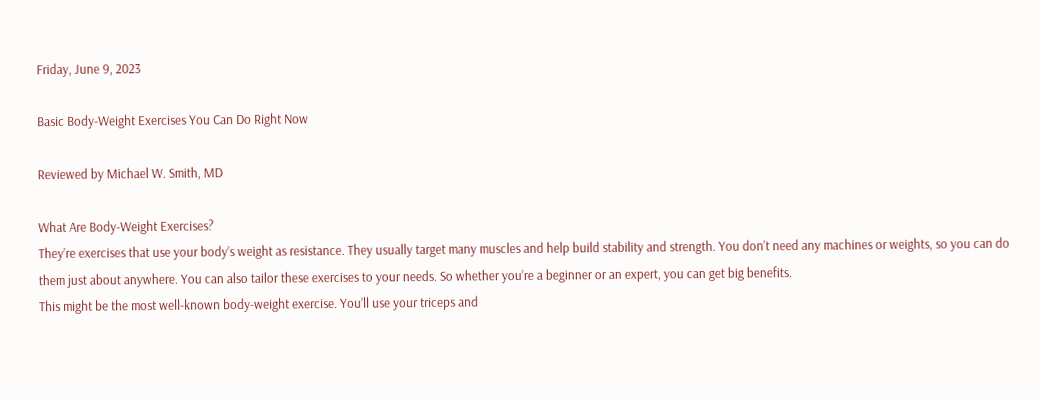Friday, June 9, 2023

Basic Body-Weight Exercises You Can Do Right Now

Reviewed by Michael W. Smith, MD

What Are Body-Weight Exercises?
They’re exercises that use your body’s weight as resistance. They usually target many muscles and help build stability and strength. You don’t need any machines or weights, so you can do them just about anywhere. You can also tailor these exercises to your needs. So whether you’re a beginner or an expert, you can get big benefits.
This might be the most well-known body-weight exercise. You’ll use your triceps and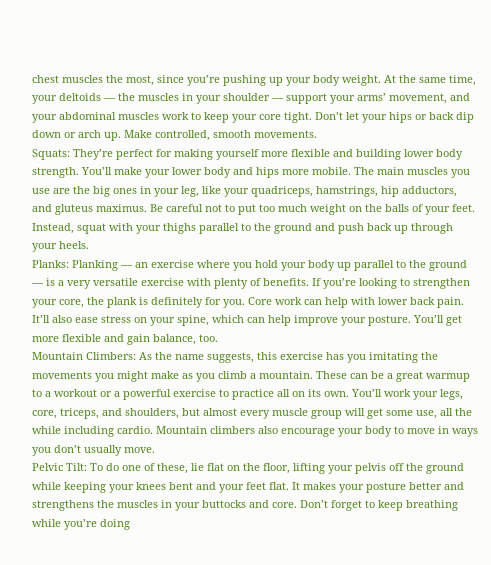chest muscles the most, since you’re pushing up your body weight. At the same time, your deltoids — the muscles in your shoulder — support your arms’ movement, and your abdominal muscles work to keep your core tight. Don’t let your hips or back dip down or arch up. Make controlled, smooth movements.
Squats: They’re perfect for making yourself more flexible and building lower body strength. You’ll make your lower body and hips more mobile. The main muscles you use are the big ones in your leg, like your quadriceps, hamstrings, hip adductors, and gluteus maximus. Be careful not to put too much weight on the balls of your feet. Instead, squat with your thighs parallel to the ground and push back up through your heels.
Planks: Planking — an exercise where you hold your body up parallel to the ground — is a very versatile exercise with plenty of benefits. If you’re looking to strengthen your core, the plank is definitely for you. Core work can help with lower back pain. It’ll also ease stress on your spine, which can help improve your posture. You’ll get more flexible and gain balance, too.
Mountain Climbers: As the name suggests, this exercise has you imitating the movements you might make as you climb a mountain. These can be a great warmup to a workout or a powerful exercise to practice all on its own. You’ll work your legs, core, triceps, and shoulders, but almost every muscle group will get some use, all the while including cardio. Mountain climbers also encourage your body to move in ways you don’t usually move.
Pelvic Tilt: To do one of these, lie flat on the floor, lifting your pelvis off the ground while keeping your knees bent and your feet flat. It makes your posture better and strengthens the muscles in your buttocks and core. Don’t forget to keep breathing while you’re doing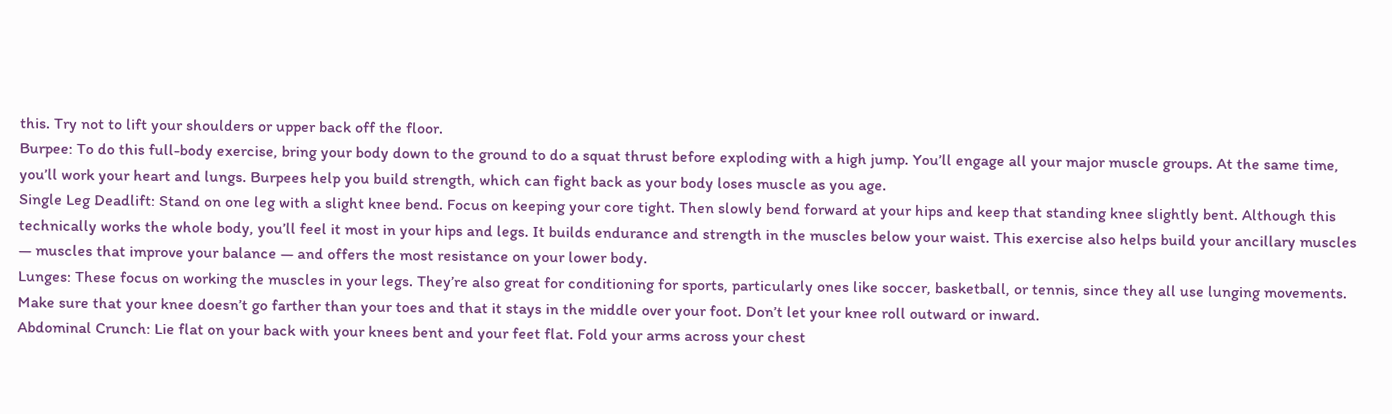this. Try not to lift your shoulders or upper back off the floor.
Burpee: To do this full-body exercise, bring your body down to the ground to do a squat thrust before exploding with a high jump. You’ll engage all your major muscle groups. At the same time, you’ll work your heart and lungs. Burpees help you build strength, which can fight back as your body loses muscle as you age.
Single Leg Deadlift: Stand on one leg with a slight knee bend. Focus on keeping your core tight. Then slowly bend forward at your hips and keep that standing knee slightly bent. Although this technically works the whole body, you’ll feel it most in your hips and legs. It builds endurance and strength in the muscles below your waist. This exercise also helps build your ancillary muscles — muscles that improve your balance — and offers the most resistance on your lower body.
Lunges: These focus on working the muscles in your legs. They’re also great for conditioning for sports, particularly ones like soccer, basketball, or tennis, since they all use lunging movements. Make sure that your knee doesn’t go farther than your toes and that it stays in the middle over your foot. Don’t let your knee roll outward or inward.
Abdominal Crunch: Lie flat on your back with your knees bent and your feet flat. Fold your arms across your chest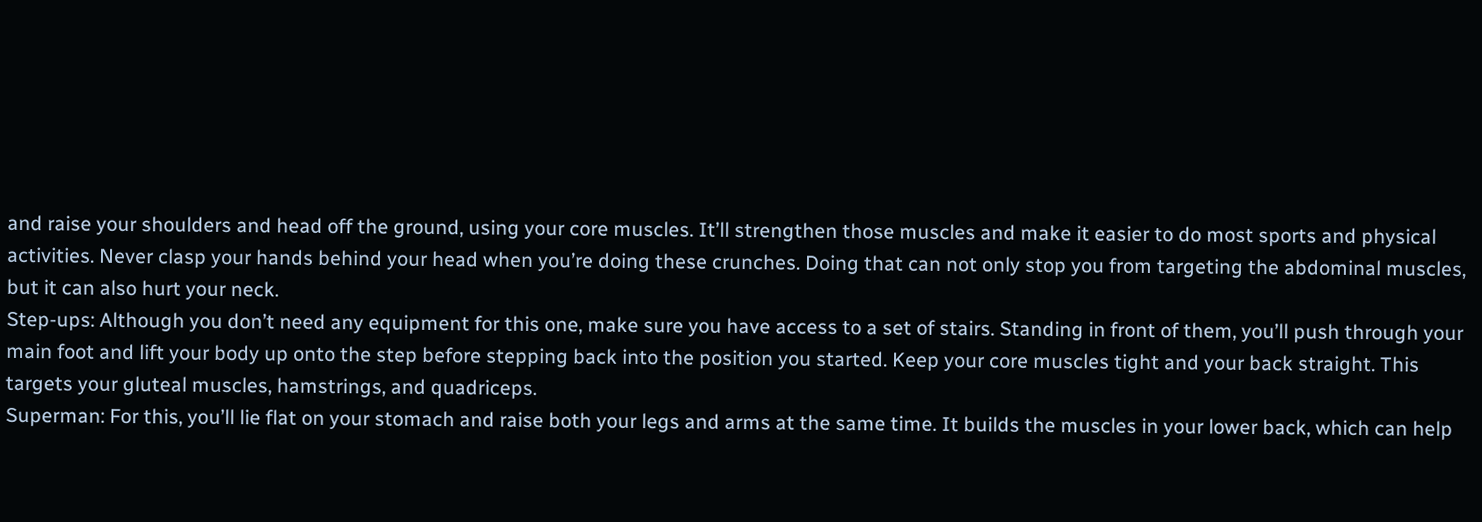and raise your shoulders and head off the ground, using your core muscles. It’ll strengthen those muscles and make it easier to do most sports and physical activities. Never clasp your hands behind your head when you’re doing these crunches. Doing that can not only stop you from targeting the abdominal muscles, but it can also hurt your neck.
Step-ups: Although you don’t need any equipment for this one, make sure you have access to a set of stairs. Standing in front of them, you’ll push through your main foot and lift your body up onto the step before stepping back into the position you started. Keep your core muscles tight and your back straight. This targets your gluteal muscles, hamstrings, and quadriceps.
Superman: For this, you’ll lie flat on your stomach and raise both your legs and arms at the same time. It builds the muscles in your lower back, which can help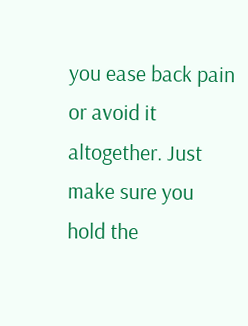you ease back pain or avoid it altogether. Just make sure you hold the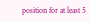position for at least 5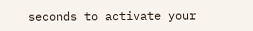seconds to activate your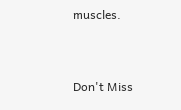muscles.


Don't Miss